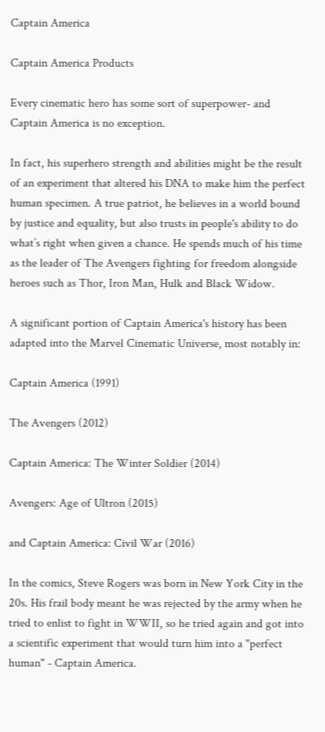Captain America

Captain America Products

Every cinematic hero has some sort of superpower- and Captain America is no exception.

In fact, his superhero strength and abilities might be the result of an experiment that altered his DNA to make him the perfect human specimen. A true patriot, he believes in a world bound by justice and equality, but also trusts in people's ability to do what’s right when given a chance. He spends much of his time as the leader of The Avengers fighting for freedom alongside heroes such as Thor, Iron Man, Hulk and Black Widow.

A significant portion of Captain America's history has been adapted into the Marvel Cinematic Universe, most notably in:

Captain America (1991)

The Avengers (2012)

Captain America: The Winter Soldier (2014)

Avengers: Age of Ultron (2015)

and Captain America: Civil War (2016)

In the comics, Steve Rogers was born in New York City in the 20s. His frail body meant he was rejected by the army when he tried to enlist to fight in WWII, so he tried again and got into a scientific experiment that would turn him into a "perfect human" - Captain America.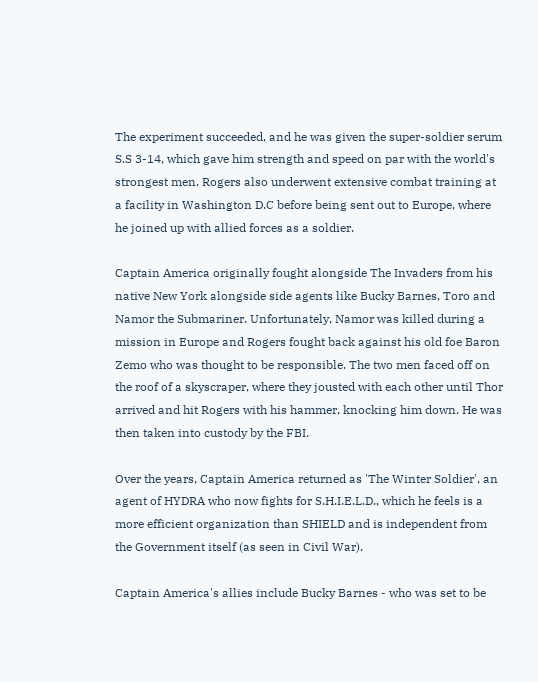The experiment succeeded, and he was given the super-soldier serum S.S 3-14, which gave him strength and speed on par with the world's strongest men. Rogers also underwent extensive combat training at a facility in Washington D.C before being sent out to Europe, where he joined up with allied forces as a soldier.

Captain America originally fought alongside The Invaders from his native New York alongside side agents like Bucky Barnes, Toro and Namor the Submariner. Unfortunately, Namor was killed during a mission in Europe and Rogers fought back against his old foe Baron Zemo who was thought to be responsible. The two men faced off on the roof of a skyscraper, where they jousted with each other until Thor arrived and hit Rogers with his hammer, knocking him down. He was then taken into custody by the FBI.

Over the years, Captain America returned as 'The Winter Soldier', an agent of HYDRA who now fights for S.H.I.E.L.D., which he feels is a more efficient organization than SHIELD and is independent from the Government itself (as seen in Civil War).

Captain America's allies include Bucky Barnes - who was set to be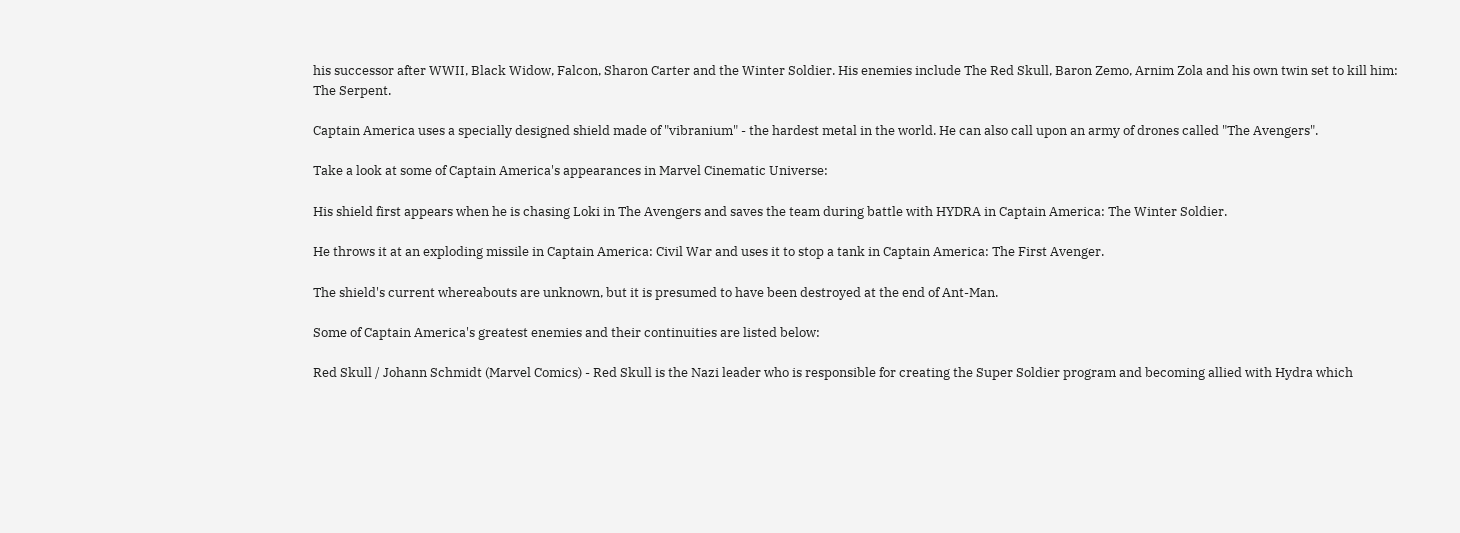his successor after WWII, Black Widow, Falcon, Sharon Carter and the Winter Soldier. His enemies include The Red Skull, Baron Zemo, Arnim Zola and his own twin set to kill him: The Serpent.

Captain America uses a specially designed shield made of "vibranium" - the hardest metal in the world. He can also call upon an army of drones called "The Avengers".

Take a look at some of Captain America's appearances in Marvel Cinematic Universe:

His shield first appears when he is chasing Loki in The Avengers and saves the team during battle with HYDRA in Captain America: The Winter Soldier.

He throws it at an exploding missile in Captain America: Civil War and uses it to stop a tank in Captain America: The First Avenger.

The shield's current whereabouts are unknown, but it is presumed to have been destroyed at the end of Ant-Man.

Some of Captain America's greatest enemies and their continuities are listed below:

Red Skull / Johann Schmidt (Marvel Comics) - Red Skull is the Nazi leader who is responsible for creating the Super Soldier program and becoming allied with Hydra which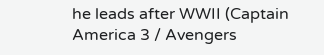he leads after WWII (Captain America 3 / Avengers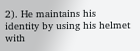2). He maintains his identity by using his helmet with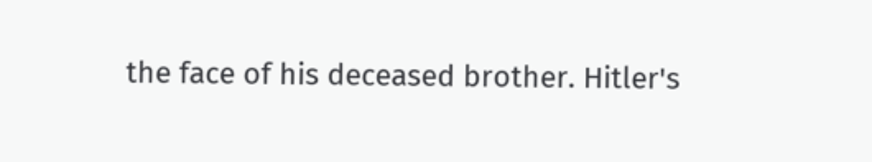the face of his deceased brother. Hitler's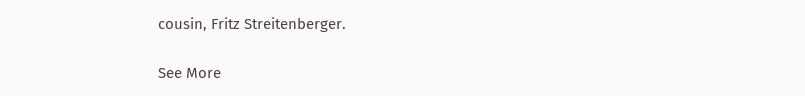cousin, Fritz Streitenberger.

See More